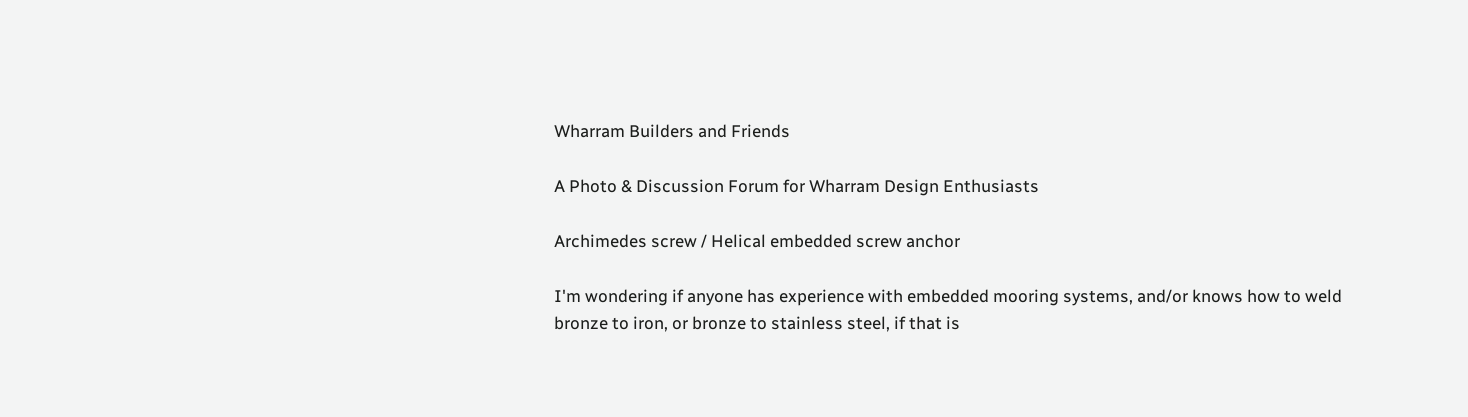Wharram Builders and Friends

A Photo & Discussion Forum for Wharram Design Enthusiasts

Archimedes screw / Helical embedded screw anchor

I'm wondering if anyone has experience with embedded mooring systems, and/or knows how to weld bronze to iron, or bronze to stainless steel, if that is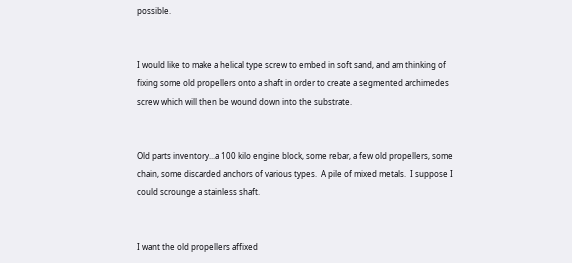possible.


I would like to make a helical type screw to embed in soft sand, and am thinking of fixing some old propellers onto a shaft in order to create a segmented archimedes screw which will then be wound down into the substrate.


Old parts inventory...a 100 kilo engine block, some rebar, a few old propellers, some chain, some discarded anchors of various types.  A pile of mixed metals.  I suppose I could scrounge a stainless shaft.


I want the old propellers affixed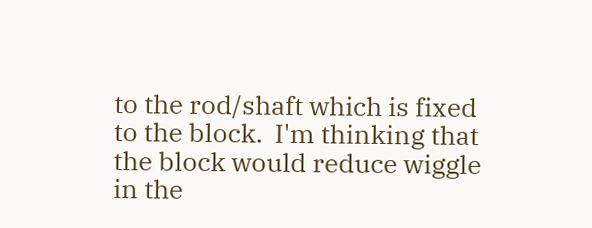to the rod/shaft which is fixed to the block.  I'm thinking that the block would reduce wiggle in the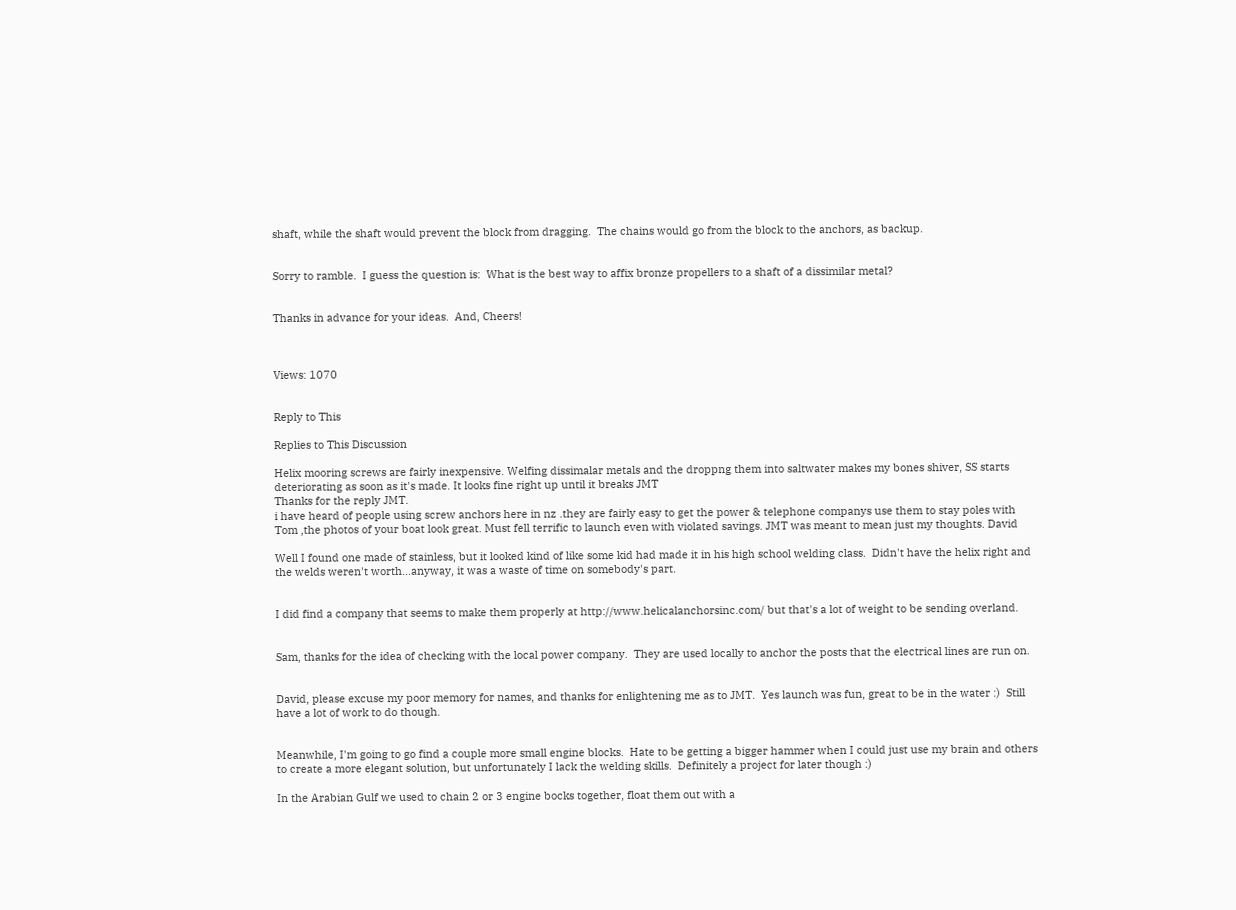shaft, while the shaft would prevent the block from dragging.  The chains would go from the block to the anchors, as backup.


Sorry to ramble.  I guess the question is:  What is the best way to affix bronze propellers to a shaft of a dissimilar metal?


Thanks in advance for your ideas.  And, Cheers!



Views: 1070


Reply to This

Replies to This Discussion

Helix mooring screws are fairly inexpensive. Welfing dissimalar metals and the droppng them into saltwater makes my bones shiver, SS starts deteriorating as soon as it's made. It looks fine right up until it breaks JMT
Thanks for the reply JMT.
i have heard of people using screw anchors here in nz .they are fairly easy to get the power & telephone companys use them to stay poles with
Tom ,the photos of your boat look great. Must fell terrific to launch even with violated savings. JMT was meant to mean just my thoughts. David

Well I found one made of stainless, but it looked kind of like some kid had made it in his high school welding class.  Didn't have the helix right and the welds weren't worth...anyway, it was a waste of time on somebody's part.


I did find a company that seems to make them properly at http://www.helicalanchorsinc.com/ but that's a lot of weight to be sending overland.


Sam, thanks for the idea of checking with the local power company.  They are used locally to anchor the posts that the electrical lines are run on.


David, please excuse my poor memory for names, and thanks for enlightening me as to JMT.  Yes launch was fun, great to be in the water :)  Still have a lot of work to do though.


Meanwhile, I'm going to go find a couple more small engine blocks.  Hate to be getting a bigger hammer when I could just use my brain and others to create a more elegant solution, but unfortunately I lack the welding skills.  Definitely a project for later though :)

In the Arabian Gulf we used to chain 2 or 3 engine bocks together, float them out with a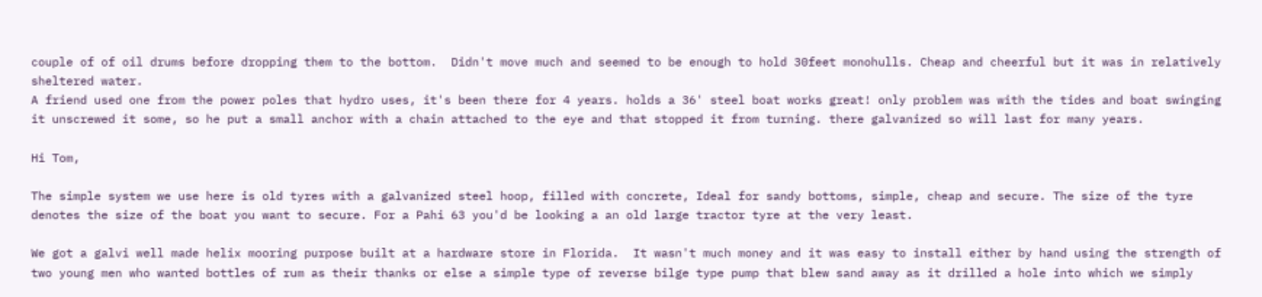couple of of oil drums before dropping them to the bottom.  Didn't move much and seemed to be enough to hold 30feet monohulls. Cheap and cheerful but it was in relatively sheltered water.
A friend used one from the power poles that hydro uses, it's been there for 4 years. holds a 36' steel boat works great! only problem was with the tides and boat swinging it unscrewed it some, so he put a small anchor with a chain attached to the eye and that stopped it from turning. there galvanized so will last for many years.

Hi Tom,

The simple system we use here is old tyres with a galvanized steel hoop, filled with concrete, Ideal for sandy bottoms, simple, cheap and secure. The size of the tyre denotes the size of the boat you want to secure. For a Pahi 63 you'd be looking a an old large tractor tyre at the very least.

We got a galvi well made helix mooring purpose built at a hardware store in Florida.  It wasn't much money and it was easy to install either by hand using the strength of two young men who wanted bottles of rum as their thanks or else a simple type of reverse bilge type pump that blew sand away as it drilled a hole into which we simply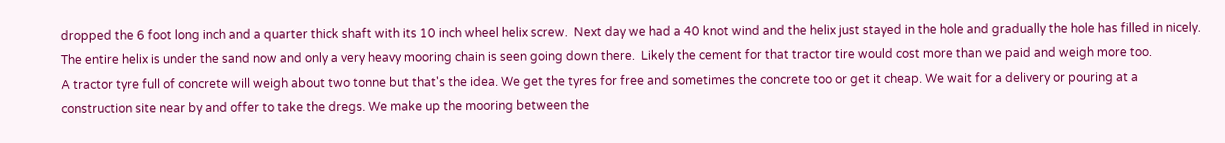dropped the 6 foot long inch and a quarter thick shaft with its 10 inch wheel helix screw.  Next day we had a 40 knot wind and the helix just stayed in the hole and gradually the hole has filled in nicely.  The entire helix is under the sand now and only a very heavy mooring chain is seen going down there.  Likely the cement for that tractor tire would cost more than we paid and weigh more too.
A tractor tyre full of concrete will weigh about two tonne but that's the idea. We get the tyres for free and sometimes the concrete too or get it cheap. We wait for a delivery or pouring at a construction site near by and offer to take the dregs. We make up the mooring between the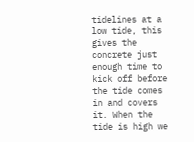tidelines at a low tide, this gives the concrete just enough time to kick off before the tide comes in and covers it. When the tide is high we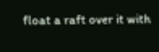float a raft over it with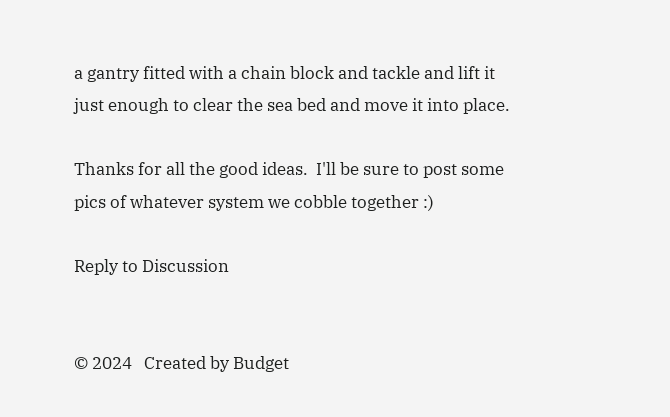a gantry fitted with a chain block and tackle and lift it just enough to clear the sea bed and move it into place.

Thanks for all the good ideas.  I'll be sure to post some pics of whatever system we cobble together :)

Reply to Discussion


© 2024   Created by Budget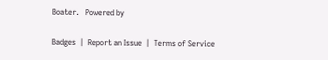Boater.   Powered by

Badges  |  Report an Issue  |  Terms of Service